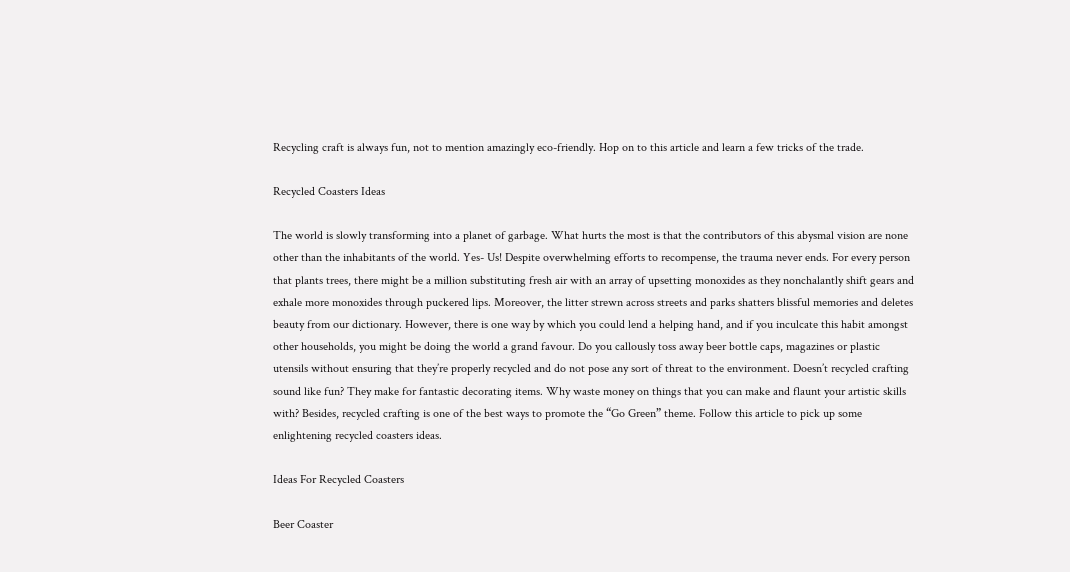Recycling craft is always fun, not to mention amazingly eco-friendly. Hop on to this article and learn a few tricks of the trade.

Recycled Coasters Ideas

The world is slowly transforming into a planet of garbage. What hurts the most is that the contributors of this abysmal vision are none other than the inhabitants of the world. Yes- Us! Despite overwhelming efforts to recompense, the trauma never ends. For every person that plants trees, there might be a million substituting fresh air with an array of upsetting monoxides as they nonchalantly shift gears and exhale more monoxides through puckered lips. Moreover, the litter strewn across streets and parks shatters blissful memories and deletes beauty from our dictionary. However, there is one way by which you could lend a helping hand, and if you inculcate this habit amongst other households, you might be doing the world a grand favour. Do you callously toss away beer bottle caps, magazines or plastic utensils without ensuring that they’re properly recycled and do not pose any sort of threat to the environment. Doesn’t recycled crafting sound like fun? They make for fantastic decorating items. Why waste money on things that you can make and flaunt your artistic skills with? Besides, recycled crafting is one of the best ways to promote the “Go Green” theme. Follow this article to pick up some enlightening recycled coasters ideas.

Ideas For Recycled Coasters

Beer Coaster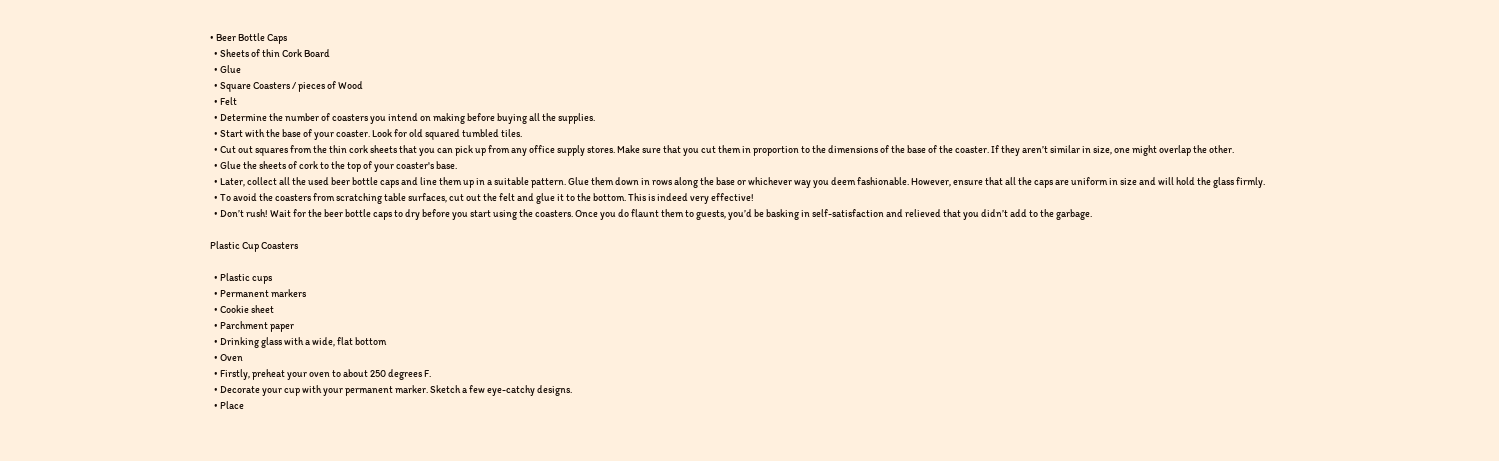• Beer Bottle Caps
  • Sheets of thin Cork Board
  • Glue
  • Square Coasters / pieces of Wood
  • Felt
  • Determine the number of coasters you intend on making before buying all the supplies.
  • Start with the base of your coaster. Look for old squared tumbled tiles.
  • Cut out squares from the thin cork sheets that you can pick up from any office supply stores. Make sure that you cut them in proportion to the dimensions of the base of the coaster. If they aren’t similar in size, one might overlap the other.
  • Glue the sheets of cork to the top of your coaster's base.
  • Later, collect all the used beer bottle caps and line them up in a suitable pattern. Glue them down in rows along the base or whichever way you deem fashionable. However, ensure that all the caps are uniform in size and will hold the glass firmly.
  • To avoid the coasters from scratching table surfaces, cut out the felt and glue it to the bottom. This is indeed very effective!
  • Don’t rush! Wait for the beer bottle caps to dry before you start using the coasters. Once you do flaunt them to guests, you’d be basking in self-satisfaction and relieved that you didn’t add to the garbage.

Plastic Cup Coasters

  • Plastic cups
  • Permanent markers
  • Cookie sheet
  • Parchment paper
  • Drinking glass with a wide, flat bottom
  • Oven
  • Firstly, preheat your oven to about 250 degrees F.
  • Decorate your cup with your permanent marker. Sketch a few eye-catchy designs.
  • Place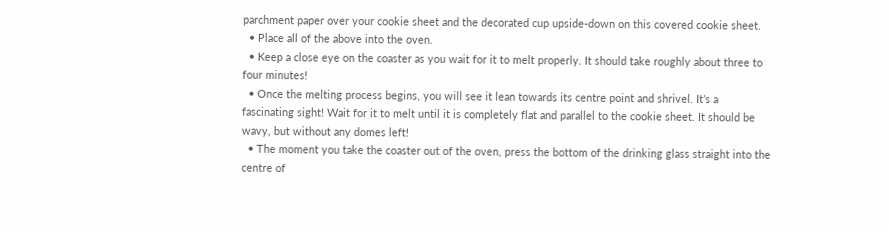parchment paper over your cookie sheet and the decorated cup upside-down on this covered cookie sheet.
  • Place all of the above into the oven.
  • Keep a close eye on the coaster as you wait for it to melt properly. It should take roughly about three to four minutes!
  • Once the melting process begins, you will see it lean towards its centre point and shrivel. It’s a fascinating sight! Wait for it to melt until it is completely flat and parallel to the cookie sheet. It should be wavy, but without any domes left!
  • The moment you take the coaster out of the oven, press the bottom of the drinking glass straight into the centre of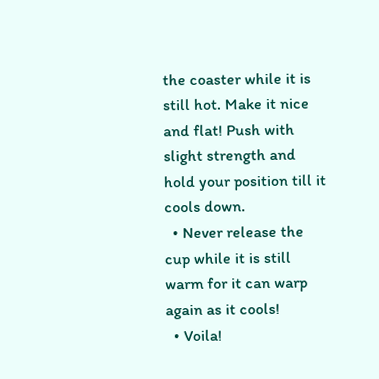the coaster while it is still hot. Make it nice and flat! Push with slight strength and hold your position till it cools down.
  • Never release the cup while it is still warm for it can warp again as it cools!
  • Voila!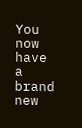You now have a brand new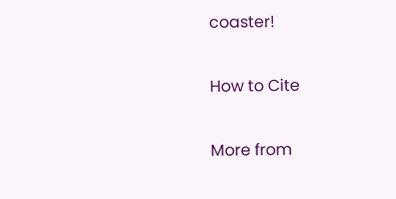coaster!

How to Cite

More from